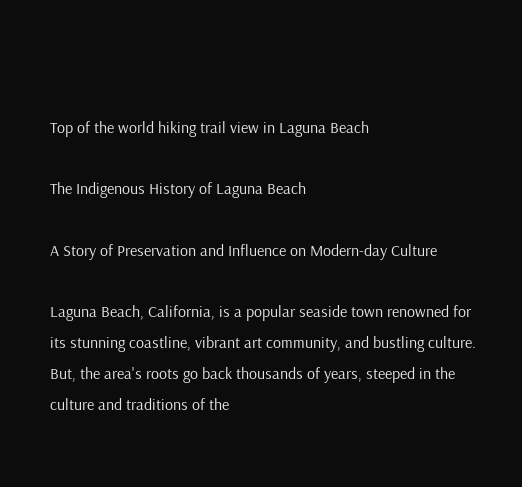Top of the world hiking trail view in Laguna Beach

The Indigenous History of Laguna Beach

A Story of Preservation and Influence on Modern-day Culture

Laguna Beach, California, is a popular seaside town renowned for its stunning coastline, vibrant art community, and bustling culture. But, the area's roots go back thousands of years, steeped in the culture and traditions of the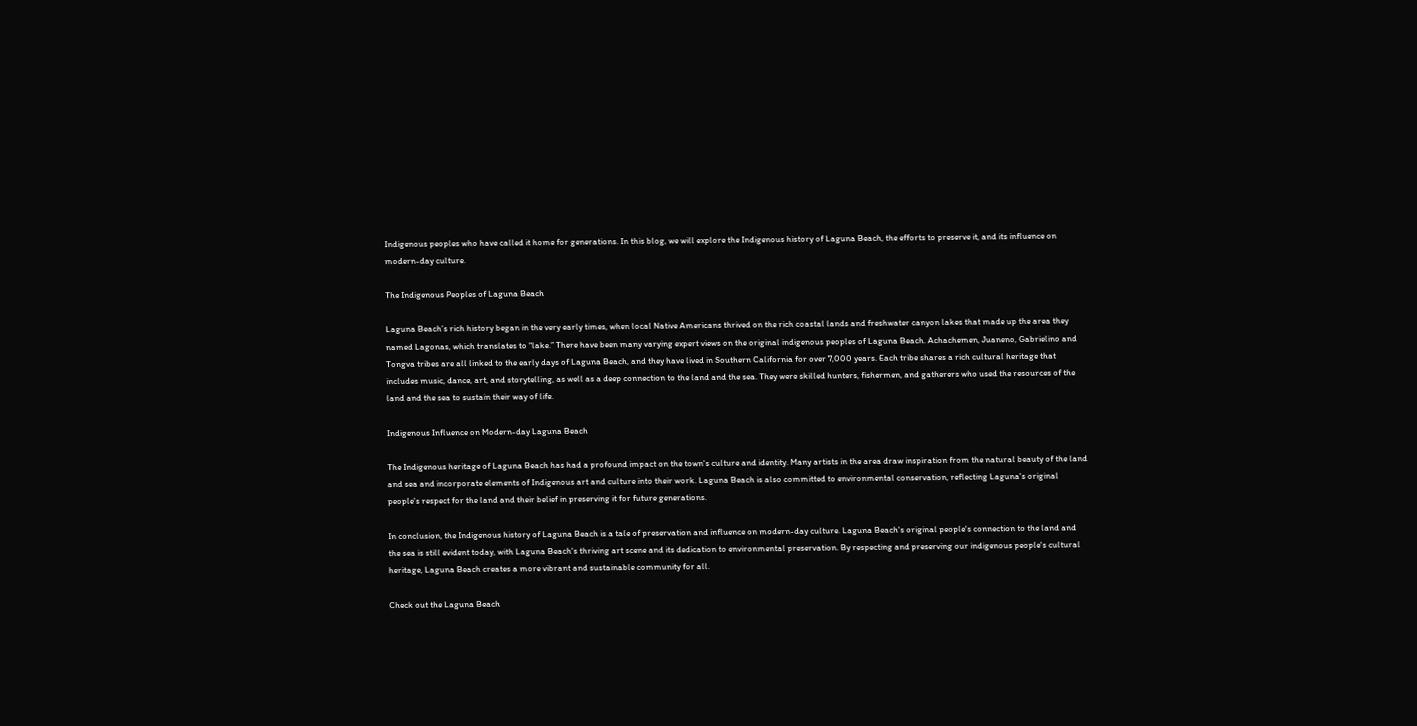Indigenous peoples who have called it home for generations. In this blog, we will explore the Indigenous history of Laguna Beach, the efforts to preserve it, and its influence on modern-day culture.

The Indigenous Peoples of Laguna Beach

Laguna Beach’s rich history began in the very early times, when local Native Americans thrived on the rich coastal lands and freshwater canyon lakes that made up the area they named Lagonas, which translates to “lake.” There have been many varying expert views on the original indigenous peoples of Laguna Beach. Achachemen, Juaneno, Gabrielino and Tongva tribes are all linked to the early days of Laguna Beach, and they have lived in Southern California for over 7,000 years. Each tribe shares a rich cultural heritage that includes music, dance, art, and storytelling, as well as a deep connection to the land and the sea. They were skilled hunters, fishermen, and gatherers who used the resources of the land and the sea to sustain their way of life.

Indigenous Influence on Modern-day Laguna Beach

The Indigenous heritage of Laguna Beach has had a profound impact on the town's culture and identity. Many artists in the area draw inspiration from the natural beauty of the land and sea and incorporate elements of Indigenous art and culture into their work. Laguna Beach is also committed to environmental conservation, reflecting Laguna's original people's respect for the land and their belief in preserving it for future generations.

In conclusion, the Indigenous history of Laguna Beach is a tale of preservation and influence on modern-day culture. Laguna Beach's original people's connection to the land and the sea is still evident today, with Laguna Beach's thriving art scene and its dedication to environmental preservation. By respecting and preserving our indigenous people's cultural heritage, Laguna Beach creates a more vibrant and sustainable community for all.

Check out the Laguna Beach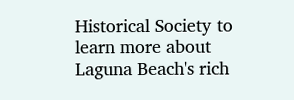Historical Society to learn more about Laguna Beach's rich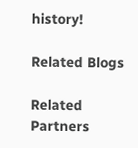history!

Related Blogs

Related Partners